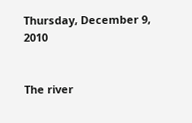Thursday, December 9, 2010


The river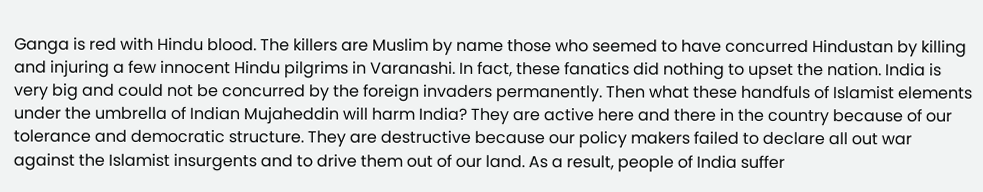Ganga is red with Hindu blood. The killers are Muslim by name those who seemed to have concurred Hindustan by killing and injuring a few innocent Hindu pilgrims in Varanashi. In fact, these fanatics did nothing to upset the nation. India is very big and could not be concurred by the foreign invaders permanently. Then what these handfuls of Islamist elements under the umbrella of Indian Mujaheddin will harm India? They are active here and there in the country because of our tolerance and democratic structure. They are destructive because our policy makers failed to declare all out war against the Islamist insurgents and to drive them out of our land. As a result, people of India suffer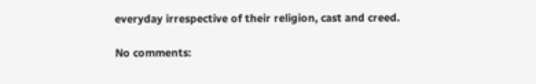everyday irrespective of their religion, cast and creed.

No comments: